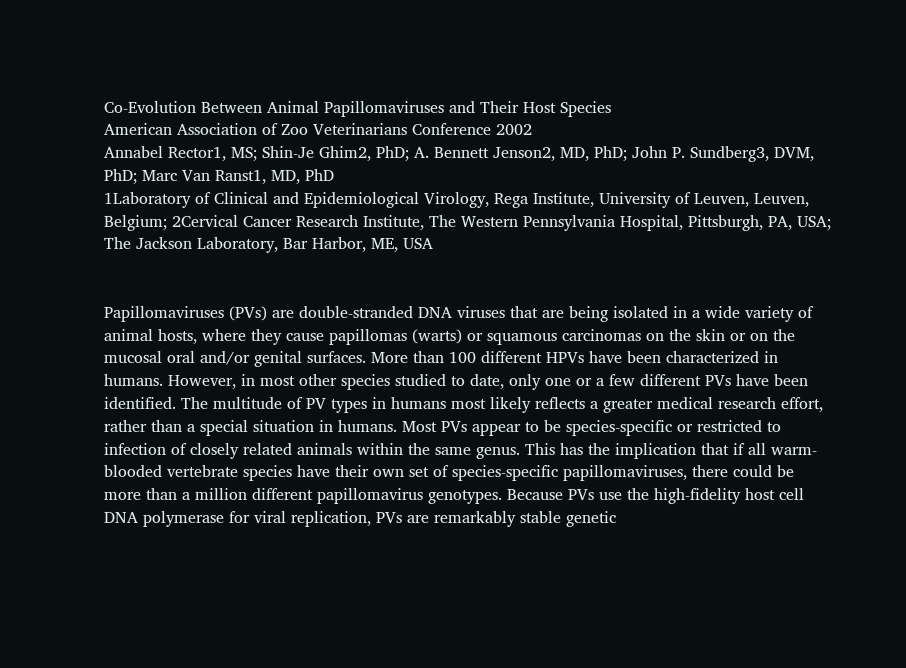Co-Evolution Between Animal Papillomaviruses and Their Host Species
American Association of Zoo Veterinarians Conference 2002
Annabel Rector1, MS; Shin-Je Ghim2, PhD; A. Bennett Jenson2, MD, PhD; John P. Sundberg3, DVM, PhD; Marc Van Ranst1, MD, PhD
1Laboratory of Clinical and Epidemiological Virology, Rega Institute, University of Leuven, Leuven, Belgium; 2Cervical Cancer Research Institute, The Western Pennsylvania Hospital, Pittsburgh, PA, USA; The Jackson Laboratory, Bar Harbor, ME, USA


Papillomaviruses (PVs) are double-stranded DNA viruses that are being isolated in a wide variety of animal hosts, where they cause papillomas (warts) or squamous carcinomas on the skin or on the mucosal oral and/or genital surfaces. More than 100 different HPVs have been characterized in humans. However, in most other species studied to date, only one or a few different PVs have been identified. The multitude of PV types in humans most likely reflects a greater medical research effort, rather than a special situation in humans. Most PVs appear to be species-specific or restricted to infection of closely related animals within the same genus. This has the implication that if all warm-blooded vertebrate species have their own set of species-specific papillomaviruses, there could be more than a million different papillomavirus genotypes. Because PVs use the high-fidelity host cell DNA polymerase for viral replication, PVs are remarkably stable genetic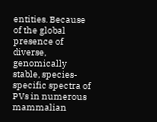entities. Because of the global presence of diverse, genomically stable, species-specific spectra of PVs in numerous mammalian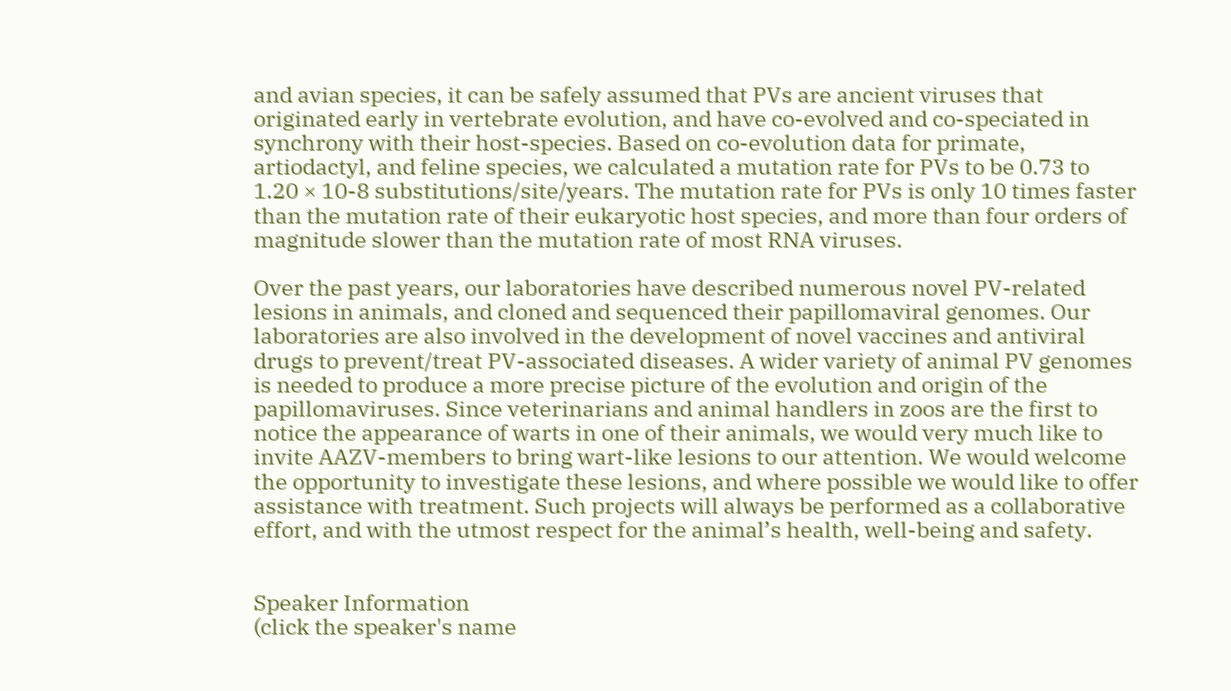and avian species, it can be safely assumed that PVs are ancient viruses that originated early in vertebrate evolution, and have co-evolved and co-speciated in synchrony with their host-species. Based on co-evolution data for primate, artiodactyl, and feline species, we calculated a mutation rate for PVs to be 0.73 to 1.20 × 10-8 substitutions/site/years. The mutation rate for PVs is only 10 times faster than the mutation rate of their eukaryotic host species, and more than four orders of magnitude slower than the mutation rate of most RNA viruses.

Over the past years, our laboratories have described numerous novel PV-related lesions in animals, and cloned and sequenced their papillomaviral genomes. Our laboratories are also involved in the development of novel vaccines and antiviral drugs to prevent/treat PV-associated diseases. A wider variety of animal PV genomes is needed to produce a more precise picture of the evolution and origin of the papillomaviruses. Since veterinarians and animal handlers in zoos are the first to notice the appearance of warts in one of their animals, we would very much like to invite AAZV-members to bring wart-like lesions to our attention. We would welcome the opportunity to investigate these lesions, and where possible we would like to offer assistance with treatment. Such projects will always be performed as a collaborative effort, and with the utmost respect for the animal’s health, well-being and safety.


Speaker Information
(click the speaker's name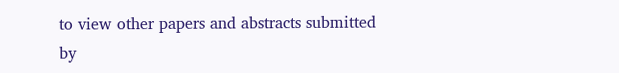to view other papers and abstracts submitted by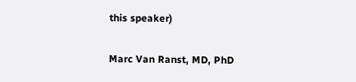this speaker)

Marc Van Ranst, MD, PhD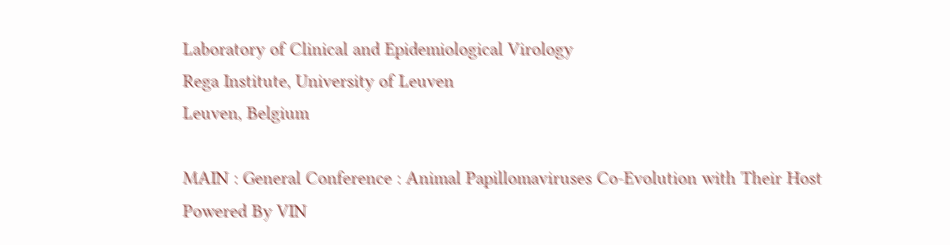Laboratory of Clinical and Epidemiological Virology
Rega Institute, University of Leuven
Leuven, Belgium

MAIN : General Conference : Animal Papillomaviruses Co-Evolution with Their Host
Powered By VIN